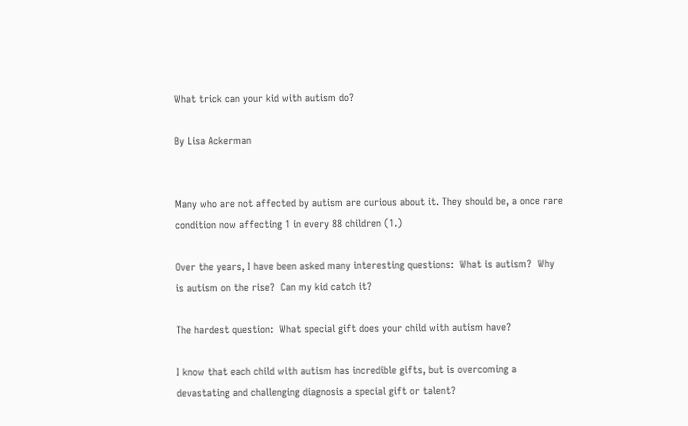What trick can your kid with autism do?

By Lisa Ackerman


Many who are not affected by autism are curious about it. They should be, a once rare condition now affecting 1 in every 88 children (1.)

Over the years, I have been asked many interesting questions:  What is autism?  Why is autism on the rise?  Can my kid catch it?

The hardest question:  What special gift does your child with autism have?

I know that each child with autism has incredible gifts, but is overcoming a devastating and challenging diagnosis a special gift or talent?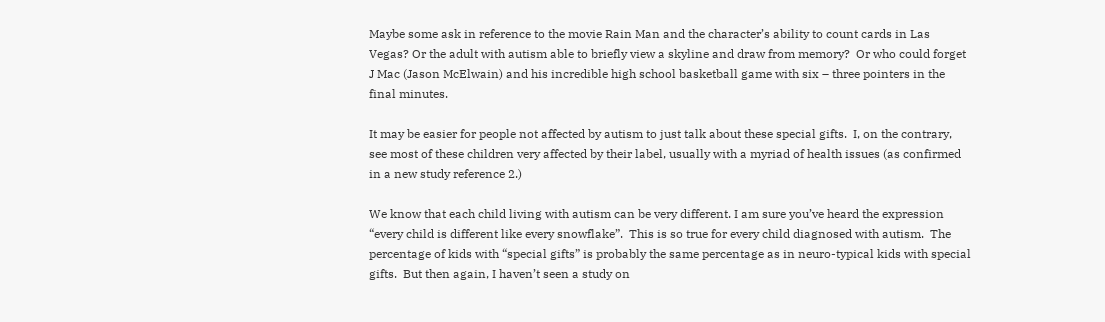Maybe some ask in reference to the movie Rain Man and the character’s ability to count cards in Las Vegas? Or the adult with autism able to briefly view a skyline and draw from memory?  Or who could forget J Mac (Jason McElwain) and his incredible high school basketball game with six – three pointers in the final minutes.

It may be easier for people not affected by autism to just talk about these special gifts.  I, on the contrary, see most of these children very affected by their label, usually with a myriad of health issues (as confirmed in a new study reference 2.)

We know that each child living with autism can be very different. I am sure you’ve heard the expression “every child is different like every snowflake”.  This is so true for every child diagnosed with autism.  The percentage of kids with “special gifts” is probably the same percentage as in neuro-typical kids with special gifts.  But then again, I haven’t seen a study on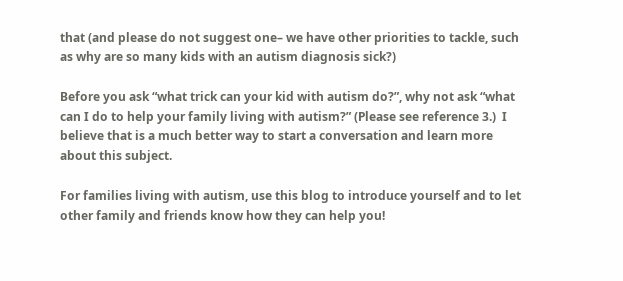that (and please do not suggest one– we have other priorities to tackle, such as why are so many kids with an autism diagnosis sick?)

Before you ask “what trick can your kid with autism do?”, why not ask “what can I do to help your family living with autism?” (Please see reference 3.)  I believe that is a much better way to start a conversation and learn more about this subject.

For families living with autism, use this blog to introduce yourself and to let other family and friends know how they can help you!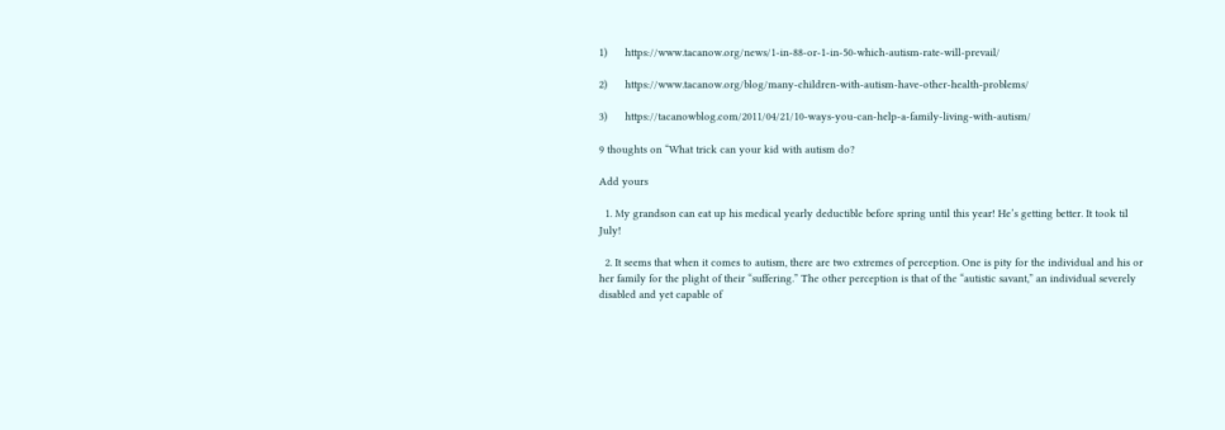1)      https://www.tacanow.org/news/1-in-88-or-1-in-50-which-autism-rate-will-prevail/

2)      https://www.tacanow.org/blog/many-children-with-autism-have-other-health-problems/

3)      https://tacanowblog.com/2011/04/21/10-ways-you-can-help-a-family-living-with-autism/

9 thoughts on “What trick can your kid with autism do?

Add yours

  1. My grandson can eat up his medical yearly deductible before spring until this year! He’s getting better. It took til July!

  2. It seems that when it comes to autism, there are two extremes of perception. One is pity for the individual and his or her family for the plight of their “suffering.” The other perception is that of the “autistic savant,” an individual severely disabled and yet capable of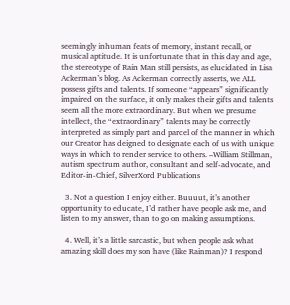seemingly inhuman feats of memory, instant recall, or musical aptitude. It is unfortunate that in this day and age, the stereotype of Rain Man still persists, as elucidated in Lisa Ackerman’s blog. As Ackerman correctly asserts, we ALL possess gifts and talents. If someone “appears” significantly impaired on the surface, it only makes their gifts and talents seem all the more extraordinary. But when we presume intellect, the “extraordinary” talents may be correctly interpreted as simply part and parcel of the manner in which our Creator has deigned to designate each of us with unique ways in which to render service to others. –William Stillman, autism spectrum author, consultant and self-advocate, and Editor-in-Chief, SilverXord Publications

  3. Not a question I enjoy either. Buuuut, it’s another opportunity to educate, I’d rather have people ask me, and listen to my answer, than to go on making assumptions.

  4. Well, it’s a little sarcastic, but when people ask what amazing skill does my son have (like Rainman)? I respond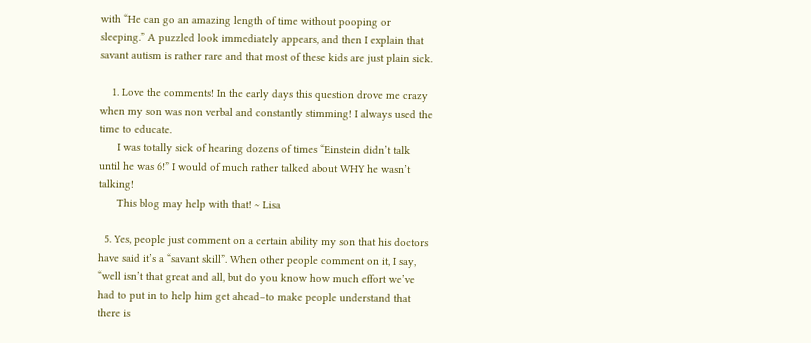with “He can go an amazing length of time without pooping or sleeping.” A puzzled look immediately appears, and then I explain that savant autism is rather rare and that most of these kids are just plain sick.

    1. Love the comments! In the early days this question drove me crazy when my son was non verbal and constantly stimming! I always used the time to educate.
      I was totally sick of hearing dozens of times “Einstein didn’t talk until he was 6!” I would of much rather talked about WHY he wasn’t talking!
      This blog may help with that! ~ Lisa

  5. Yes, people just comment on a certain ability my son that his doctors have said it’s a “savant skill”. When other people comment on it, I say, “well isn’t that great and all, but do you know how much effort we’ve had to put in to help him get ahead–to make people understand that there is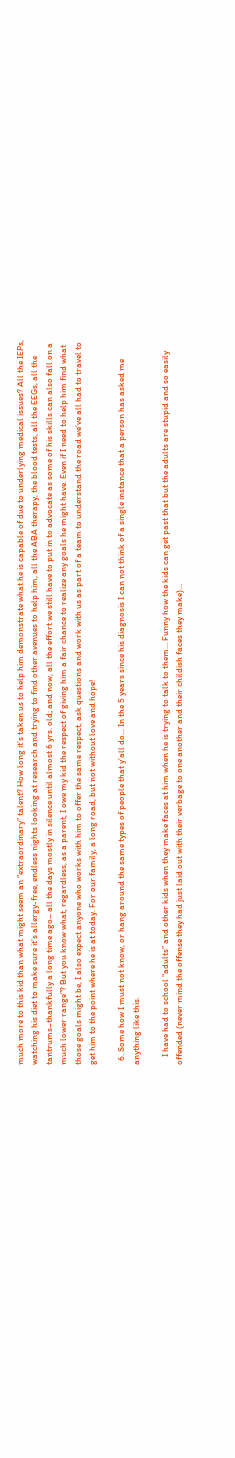much more to this kid than what might seem an “extraordinary” talent? How long it’s taken us to help him demonstrate what he is capable of due to underlying medical issues? All the IEPs, watching his diet to make sure it’s allergy-free, endless nights looking at research and trying to find other avenues to help him, all the ABA therapy, the blood tests, all the EEGs, all the tantrums–thankfully a long time ago– all the days mostly in silence until almost 6 yrs. old; and now, all the effort we still have to put in to advocate as some of his skills can also fall on a much lower range”? But you know what, regardless, as a parent, I owe my kid the respect of giving him a fair chance to realize any goals he might have. Even if I need to help him find what those goals might be, I also expect anyone who works with him to offer the same respect, ask questions and work with us as part of a team to understand the road we’ve all had to travel to get him to the point where he is at today. For our family, a long road, but not without love and hope!

  6. Some how I must not know, or hang around the same types of people that y’all do… In the 5 years since his diagnosis I can not think of a single instance that a person has asked me anything like this.

    I have had to school “adults” and other kids when they make faces at him when he is trying to talk to them… Funny how the kids can get past that but the adults are stupid and so easily offended (never mind the offense they had just laid out with their verbage to one another and their childish faces they make)…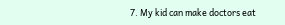7. My kid can make doctors eat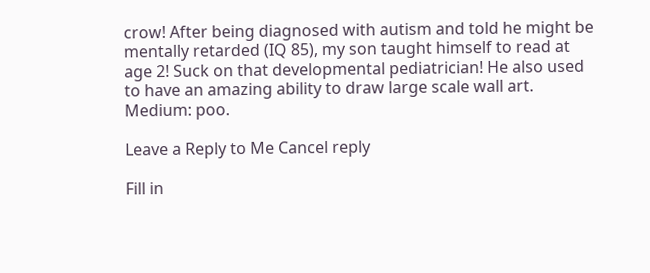crow! After being diagnosed with autism and told he might be mentally retarded (IQ 85), my son taught himself to read at age 2! Suck on that developmental pediatrician! He also used to have an amazing ability to draw large scale wall art. Medium: poo.

Leave a Reply to Me Cancel reply

Fill in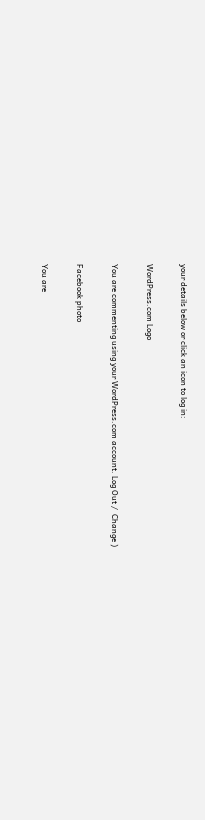your details below or click an icon to log in:

WordPress.com Logo

You are commenting using your WordPress.com account. Log Out /  Change )

Facebook photo

You are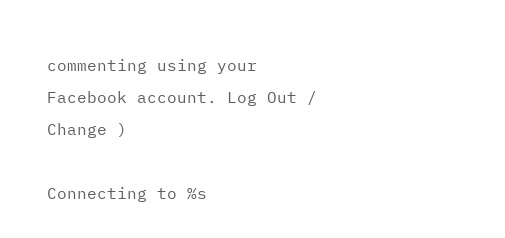commenting using your Facebook account. Log Out /  Change )

Connecting to %s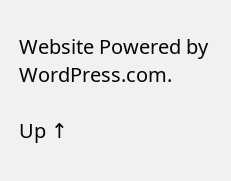Website Powered by WordPress.com.

Up ↑